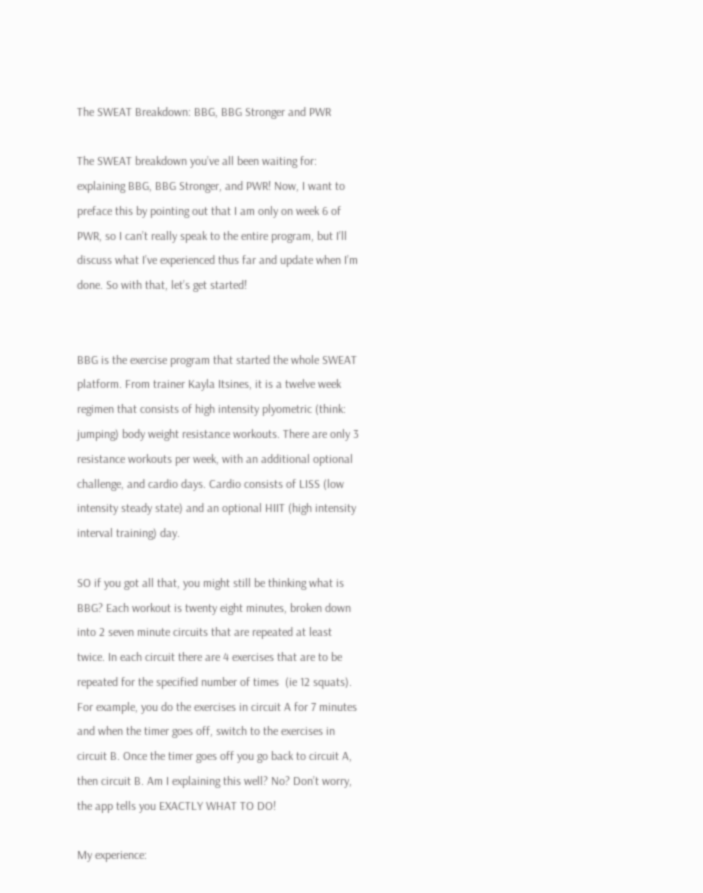The SWEAT Breakdown: BBG, BBG Stronger and PWR

The SWEAT breakdown you’ve all been waiting for: explaining BBG, BBG Stronger, and PWR! Now, I want to preface this by pointing out that I am only on week 6 of PWR, so I can’t really speak to the entire program, but I’ll discuss what I’ve experienced thus far and update when I’m done. So with that, let’s get started!


BBG is the exercise program that started the whole SWEAT platform. From trainer Kayla Itsines, it is a twelve week regimen that consists of high intensity plyometric (think: jumping) body weight resistance workouts. There are only 3 resistance workouts per week, with an additional optional challenge, and cardio days. Cardio consists of LISS (low intensity steady state) and an optional HIIT (high intensity interval training) day.

SO if you got all that, you might still be thinking what is BBG? Each workout is twenty eight minutes, broken down into 2 seven minute circuits that are repeated at least twice. In each circuit there are 4 exercises that are to be repeated for the specified number of times  (ie 12 squats). For example, you do the exercises in circuit A for 7 minutes and when the timer goes off, switch to the exercises in circuit B. Once the timer goes off you go back to circuit A, then circuit B. Am I explaining this well? No? Don’t worry, the app tells you EXACTLY WHAT TO DO!

My experience: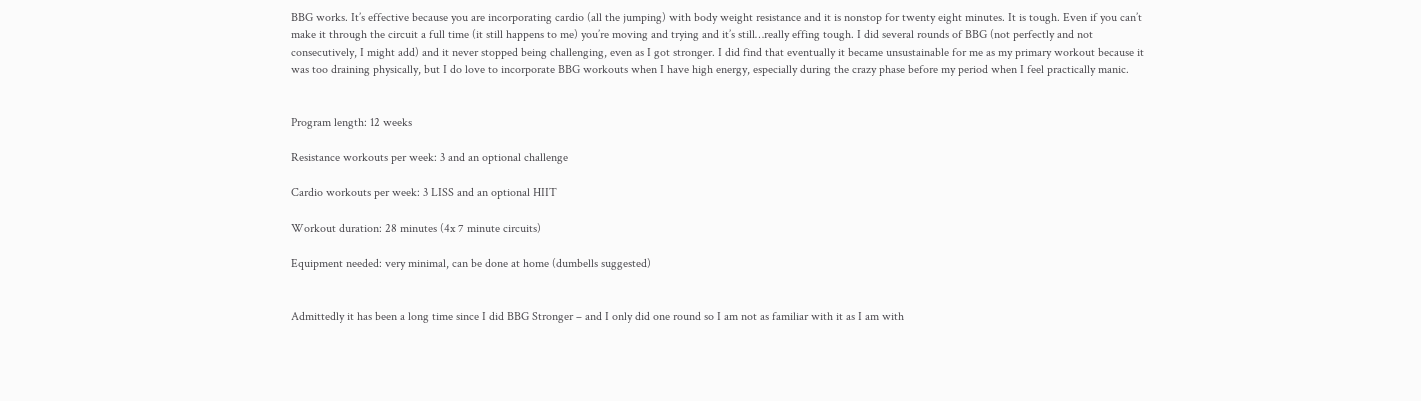BBG works. It’s effective because you are incorporating cardio (all the jumping) with body weight resistance and it is nonstop for twenty eight minutes. It is tough. Even if you can’t make it through the circuit a full time (it still happens to me) you’re moving and trying and it’s still…really effing tough. I did several rounds of BBG (not perfectly and not consecutively, I might add) and it never stopped being challenging, even as I got stronger. I did find that eventually it became unsustainable for me as my primary workout because it was too draining physically, but I do love to incorporate BBG workouts when I have high energy, especially during the crazy phase before my period when I feel practically manic.


Program length: 12 weeks

Resistance workouts per week: 3 and an optional challenge

Cardio workouts per week: 3 LISS and an optional HIIT

Workout duration: 28 minutes (4x 7 minute circuits)

Equipment needed: very minimal, can be done at home (dumbells suggested)


Admittedly it has been a long time since I did BBG Stronger – and I only did one round so I am not as familiar with it as I am with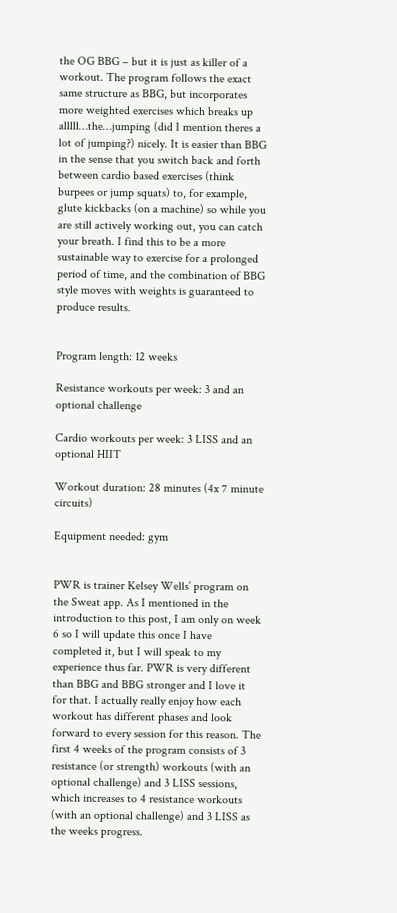the OG BBG – but it is just as killer of a workout. The program follows the exact same structure as BBG, but incorporates more weighted exercises which breaks up alllll…the…jumping (did I mention theres a lot of jumping?) nicely. It is easier than BBG in the sense that you switch back and forth between cardio based exercises (think burpees or jump squats) to, for example, glute kickbacks (on a machine) so while you are still actively working out, you can catch your breath. I find this to be a more sustainable way to exercise for a prolonged period of time, and the combination of BBG style moves with weights is guaranteed to produce results.


Program length: 12 weeks

Resistance workouts per week: 3 and an optional challenge

Cardio workouts per week: 3 LISS and an optional HIIT

Workout duration: 28 minutes (4x 7 minute circuits)

Equipment needed: gym


PWR is trainer Kelsey Wells’ program on the Sweat app. As I mentioned in the introduction to this post, I am only on week 6 so I will update this once I have completed it, but I will speak to my experience thus far. PWR is very different than BBG and BBG stronger and I love it for that. I actually really enjoy how each workout has different phases and look forward to every session for this reason. The first 4 weeks of the program consists of 3 resistance (or strength) workouts (with an optional challenge) and 3 LISS sessions, which increases to 4 resistance workouts (with an optional challenge) and 3 LISS as the weeks progress.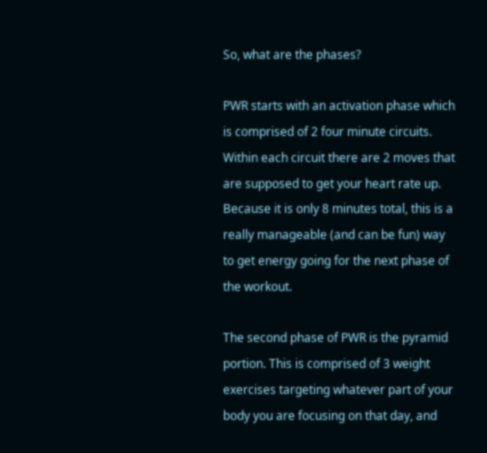So, what are the phases?

PWR starts with an activation phase which is comprised of 2 four minute circuits. Within each circuit there are 2 moves that are supposed to get your heart rate up. Because it is only 8 minutes total, this is a really manageable (and can be fun) way to get energy going for the next phase of the workout.

The second phase of PWR is the pyramid portion. This is comprised of 3 weight exercises targeting whatever part of your body you are focusing on that day, and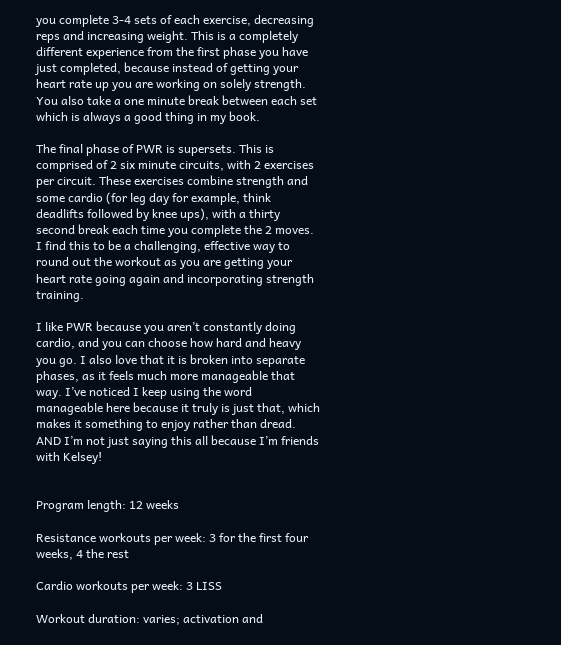you complete 3-4 sets of each exercise, decreasing reps and increasing weight. This is a completely different experience from the first phase you have just completed, because instead of getting your heart rate up you are working on solely strength. You also take a one minute break between each set which is always a good thing in my book.

The final phase of PWR is supersets. This is comprised of 2 six minute circuits, with 2 exercises per circuit. These exercises combine strength and some cardio (for leg day for example, think deadlifts followed by knee ups), with a thirty second break each time you complete the 2 moves. I find this to be a challenging, effective way to round out the workout as you are getting your heart rate going again and incorporating strength training.

I like PWR because you aren’t constantly doing cardio, and you can choose how hard and heavy you go. I also love that it is broken into separate phases, as it feels much more manageable that way. I’ve noticed I keep using the word manageable here because it truly is just that, which makes it something to enjoy rather than dread. AND I’m not just saying this all because I’m friends with Kelsey!


Program length: 12 weeks

Resistance workouts per week: 3 for the first four weeks, 4 the rest

Cardio workouts per week: 3 LISS

Workout duration: varies; activation and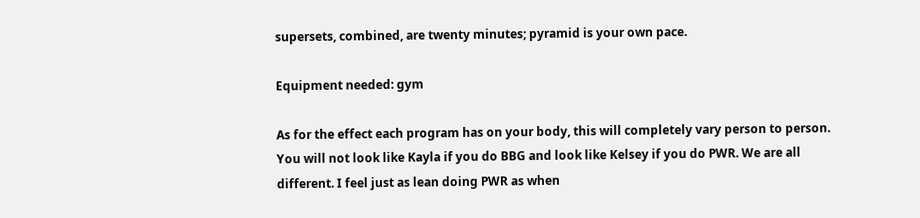supersets, combined, are twenty minutes; pyramid is your own pace.

Equipment needed: gym

As for the effect each program has on your body, this will completely vary person to person. You will not look like Kayla if you do BBG and look like Kelsey if you do PWR. We are all different. I feel just as lean doing PWR as when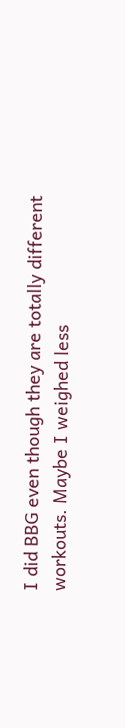I did BBG even though they are totally different workouts. Maybe I weighed less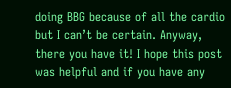doing BBG because of all the cardio but I can’t be certain. Anyway, there you have it! I hope this post was helpful and if you have any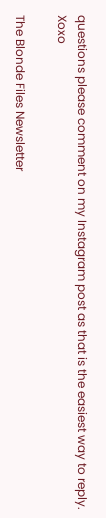questions please comment on my Instagram post as that is the easiest way to reply. Xoxo

The Blonde Files Newsletter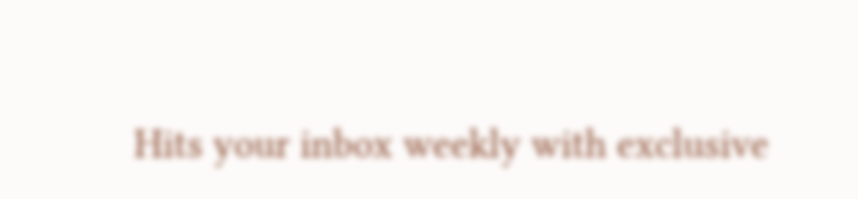Hits your inbox weekly with exclusive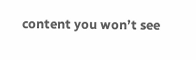content you won’t see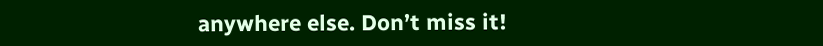anywhere else. Don’t miss it!